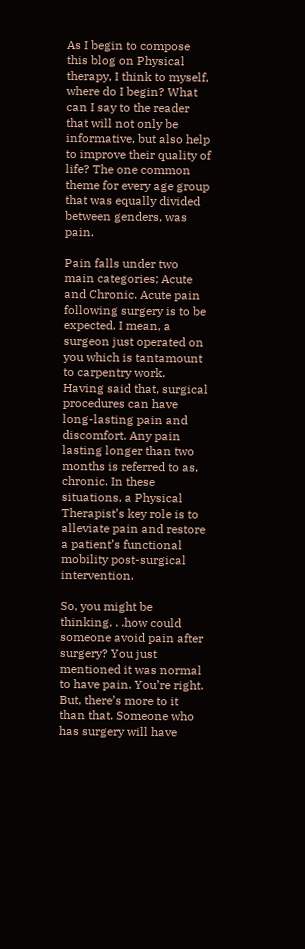As I begin to compose this blog on Physical therapy, I think to myself, where do I begin? What can I say to the reader that will not only be informative, but also help to improve their quality of life? The one common theme for every age group that was equally divided between genders, was pain.

Pain falls under two main categories; Acute and Chronic. Acute pain following surgery is to be expected. I mean, a surgeon just operated on you which is tantamount to carpentry work. Having said that, surgical procedures can have long-lasting pain and discomfort. Any pain lasting longer than two months is referred to as, chronic. In these situations, a Physical Therapist’s key role is to alleviate pain and restore a patient’s functional mobility post-surgical intervention.

So, you might be thinking. . .how could someone avoid pain after surgery? You just mentioned it was normal to have pain. You’re right. But, there’s more to it than that. Someone who has surgery will have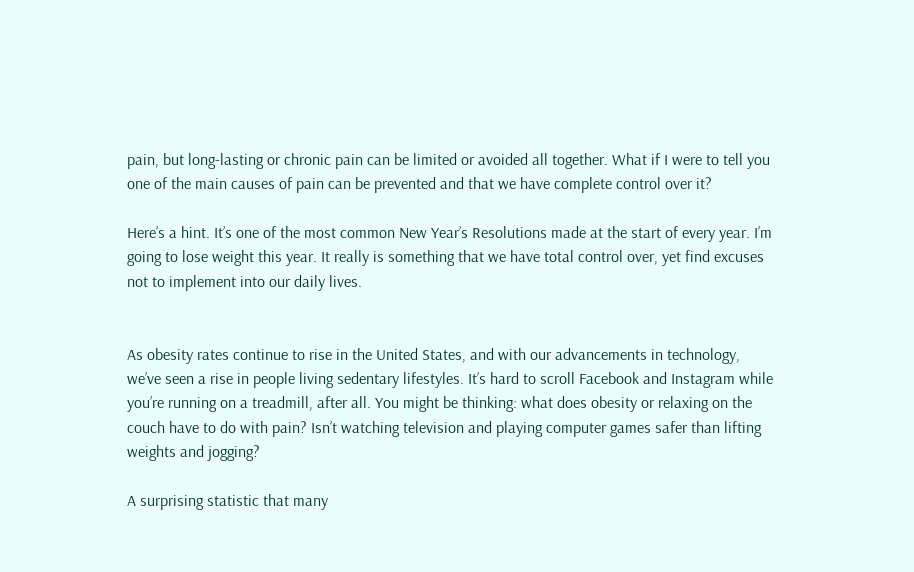pain, but long-lasting or chronic pain can be limited or avoided all together. What if I were to tell you one of the main causes of pain can be prevented and that we have complete control over it?

Here’s a hint. It’s one of the most common New Year’s Resolutions made at the start of every year. I’m going to lose weight this year. It really is something that we have total control over, yet find excuses not to implement into our daily lives.


As obesity rates continue to rise in the United States, and with our advancements in technology, we’ve seen a rise in people living sedentary lifestyles. It’s hard to scroll Facebook and Instagram while you’re running on a treadmill, after all. You might be thinking: what does obesity or relaxing on the couch have to do with pain? Isn’t watching television and playing computer games safer than lifting weights and jogging?

A surprising statistic that many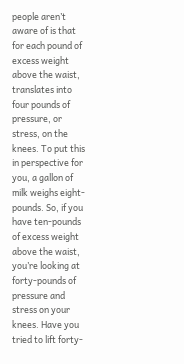people aren’t aware of is that for each pound of excess weight above the waist, translates into four pounds of pressure, or stress, on the knees. To put this in perspective for you, a gallon of milk weighs eight-pounds. So, if you have ten-pounds of excess weight above the waist, you’re looking at forty-pounds of pressure and stress on your knees. Have you tried to lift forty-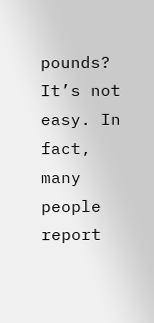pounds? It’s not easy. In fact, many people report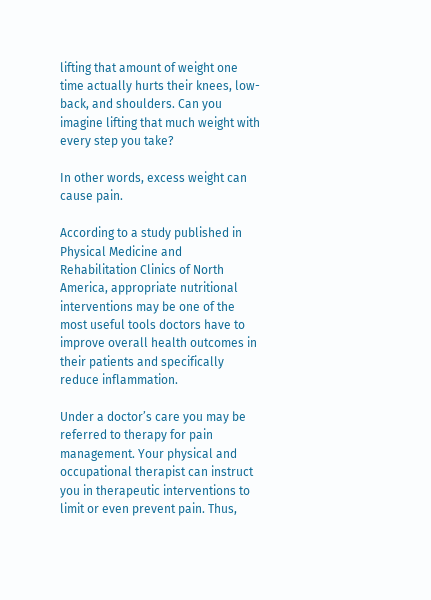lifting that amount of weight one time actually hurts their knees, low-back, and shoulders. Can you imagine lifting that much weight with every step you take?

In other words, excess weight can cause pain.

According to a study published in Physical Medicine and Rehabilitation Clinics of North America, appropriate nutritional interventions may be one of the most useful tools doctors have to improve overall health outcomes in their patients and specifically reduce inflammation.

Under a doctor’s care you may be referred to therapy for pain management. Your physical and occupational therapist can instruct you in therapeutic interventions to limit or even prevent pain. Thus,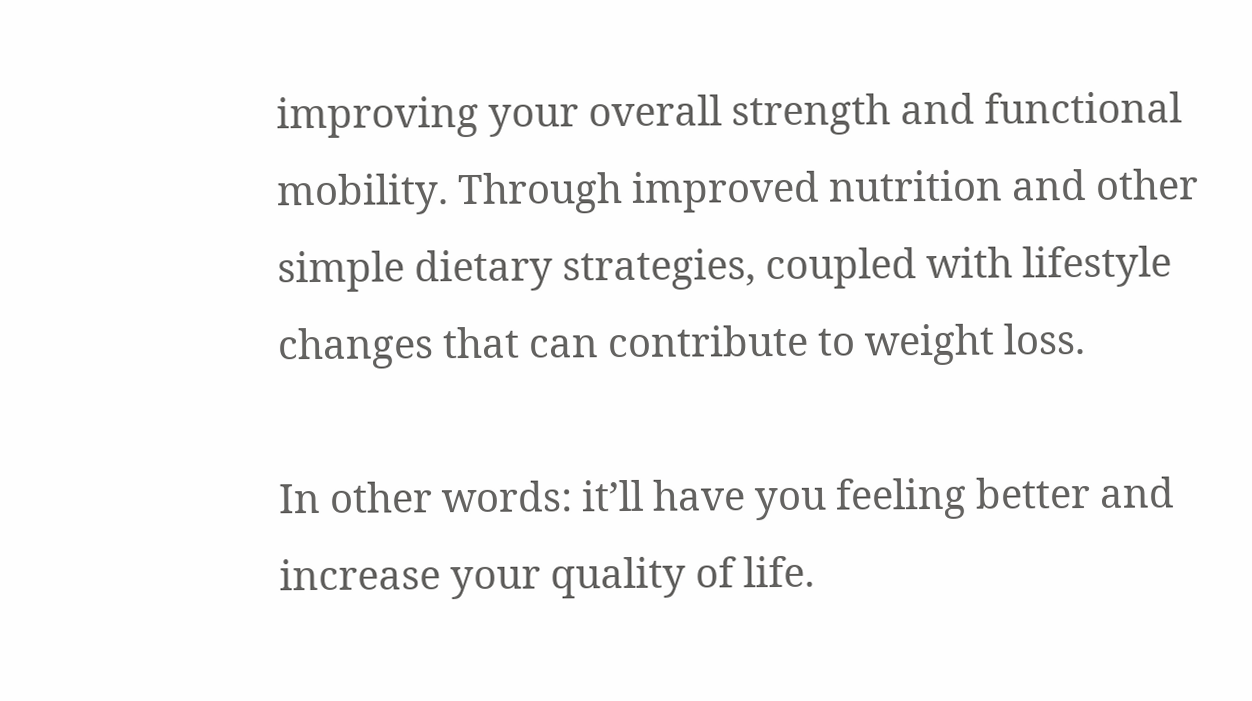improving your overall strength and functional mobility. Through improved nutrition and other simple dietary strategies, coupled with lifestyle changes that can contribute to weight loss.

In other words: it’ll have you feeling better and increase your quality of life.